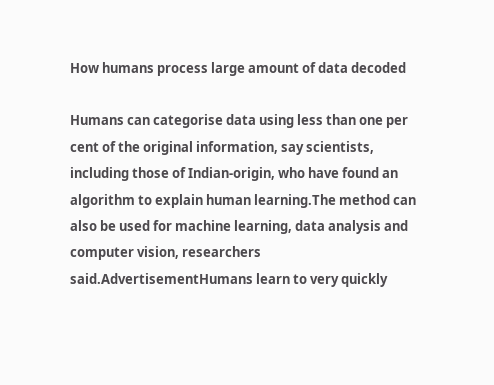How humans process large amount of data decoded

Humans can categorise data using less than one per cent of the original information, say scientists, including those of Indian-origin, who have found an algorithm to explain human learning.The method can also be used for machine learning, data analysis and computer vision, researchers said.AdvertisementHumans learn to very quickly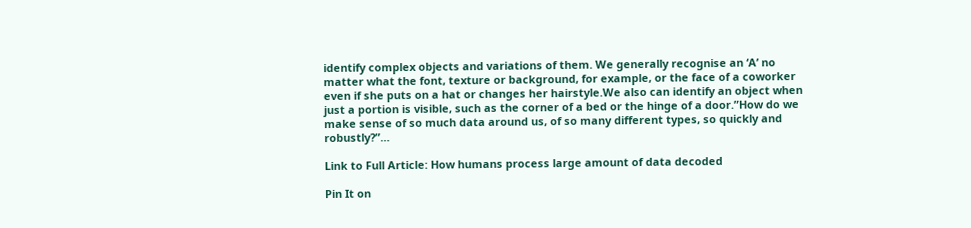identify complex objects and variations of them. We generally recognise an ‘A’ no matter what the font, texture or background, for example, or the face of a coworker even if she puts on a hat or changes her hairstyle.We also can identify an object when just a portion is visible, such as the corner of a bed or the hinge of a door.”How do we make sense of so much data around us, of so many different types, so quickly and robustly?”…

Link to Full Article: How humans process large amount of data decoded

Pin It on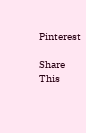Pinterest

Share This